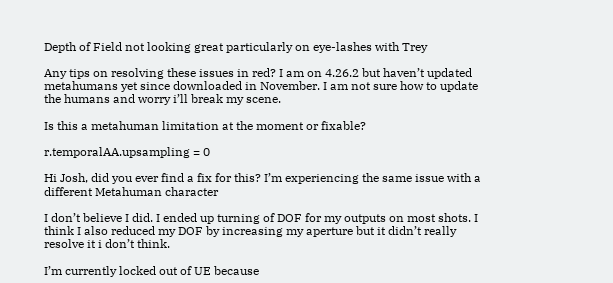Depth of Field not looking great particularly on eye-lashes with Trey

Any tips on resolving these issues in red? I am on 4.26.2 but haven’t updated metahumans yet since downloaded in November. I am not sure how to update the humans and worry i’ll break my scene.

Is this a metahuman limitation at the moment or fixable?

r.temporalAA.upsampling = 0

Hi Josh, did you ever find a fix for this? I’m experiencing the same issue with a different Metahuman character

I don’t believe I did. I ended up turning of DOF for my outputs on most shots. I think I also reduced my DOF by increasing my aperture but it didn’t really resolve it i don’t think.

I’m currently locked out of UE because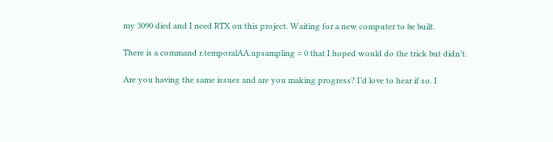my 3090 died and I need RTX on this project. Waiting for a new computer to be built.

There is a command r.temporalAA.upsampling = 0 that I hoped would do the trick but didn’t.

Are you having the same issues and are you making progress? I’d love to hear if so. I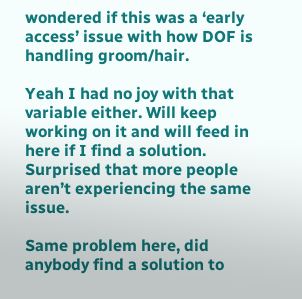wondered if this was a ‘early access’ issue with how DOF is handling groom/hair.

Yeah I had no joy with that variable either. Will keep working on it and will feed in here if I find a solution. Surprised that more people aren’t experiencing the same issue.

Same problem here, did anybody find a solution to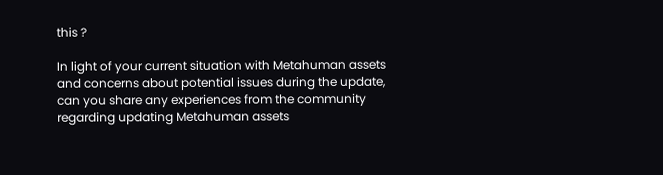this ?

In light of your current situation with Metahuman assets and concerns about potential issues during the update, can you share any experiences from the community regarding updating Metahuman assets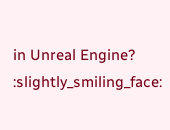in Unreal Engine? :slightly_smiling_face: